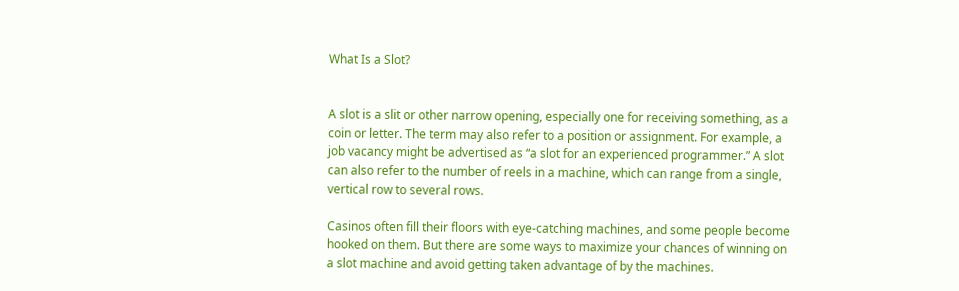What Is a Slot?


A slot is a slit or other narrow opening, especially one for receiving something, as a coin or letter. The term may also refer to a position or assignment. For example, a job vacancy might be advertised as “a slot for an experienced programmer.” A slot can also refer to the number of reels in a machine, which can range from a single, vertical row to several rows.

Casinos often fill their floors with eye-catching machines, and some people become hooked on them. But there are some ways to maximize your chances of winning on a slot machine and avoid getting taken advantage of by the machines.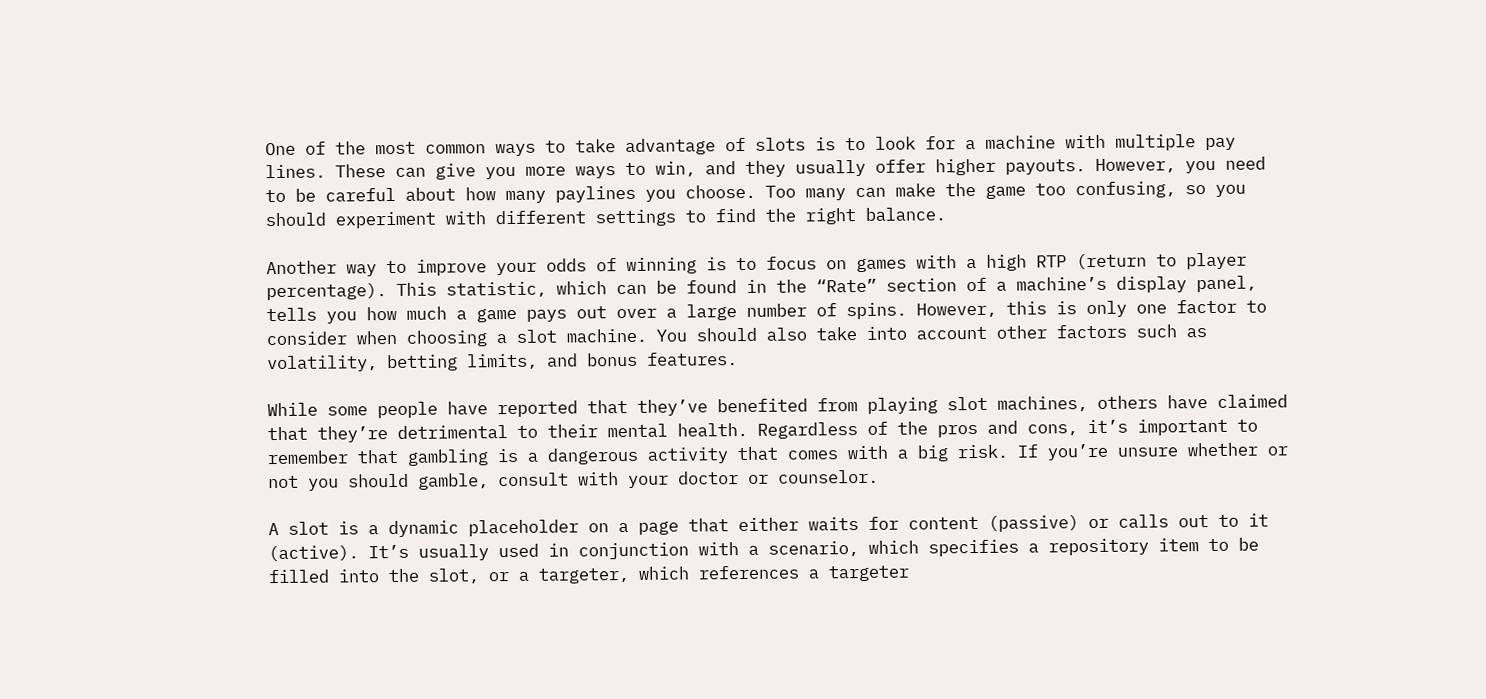One of the most common ways to take advantage of slots is to look for a machine with multiple pay lines. These can give you more ways to win, and they usually offer higher payouts. However, you need to be careful about how many paylines you choose. Too many can make the game too confusing, so you should experiment with different settings to find the right balance.

Another way to improve your odds of winning is to focus on games with a high RTP (return to player percentage). This statistic, which can be found in the “Rate” section of a machine’s display panel, tells you how much a game pays out over a large number of spins. However, this is only one factor to consider when choosing a slot machine. You should also take into account other factors such as volatility, betting limits, and bonus features.

While some people have reported that they’ve benefited from playing slot machines, others have claimed that they’re detrimental to their mental health. Regardless of the pros and cons, it’s important to remember that gambling is a dangerous activity that comes with a big risk. If you’re unsure whether or not you should gamble, consult with your doctor or counselor.

A slot is a dynamic placeholder on a page that either waits for content (passive) or calls out to it (active). It’s usually used in conjunction with a scenario, which specifies a repository item to be filled into the slot, or a targeter, which references a targeter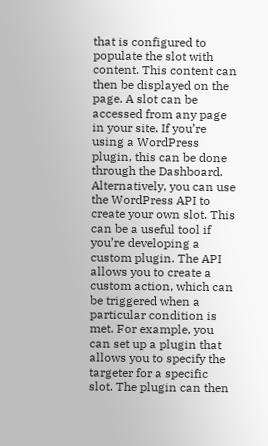that is configured to populate the slot with content. This content can then be displayed on the page. A slot can be accessed from any page in your site. If you’re using a WordPress plugin, this can be done through the Dashboard. Alternatively, you can use the WordPress API to create your own slot. This can be a useful tool if you’re developing a custom plugin. The API allows you to create a custom action, which can be triggered when a particular condition is met. For example, you can set up a plugin that allows you to specify the targeter for a specific slot. The plugin can then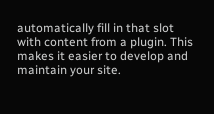automatically fill in that slot with content from a plugin. This makes it easier to develop and maintain your site.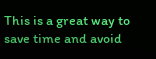This is a great way to save time and avoid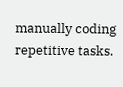manually coding repetitive tasks.